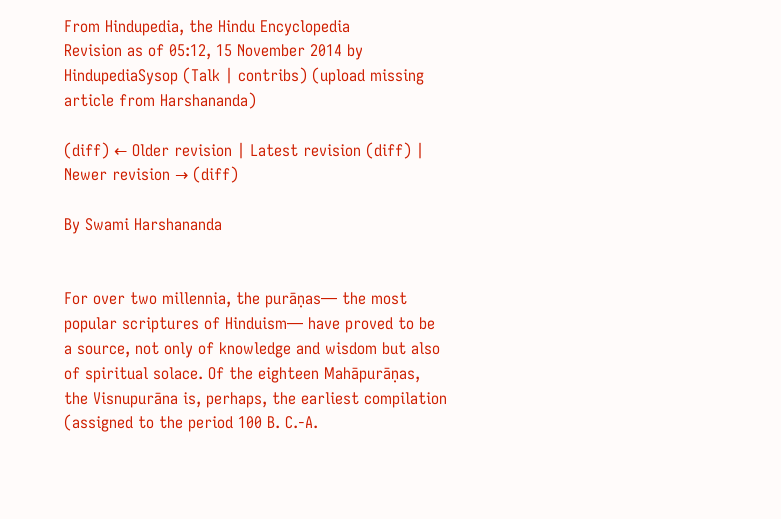From Hindupedia, the Hindu Encyclopedia
Revision as of 05:12, 15 November 2014 by HindupediaSysop (Talk | contribs) (upload missing article from Harshananda)

(diff) ← Older revision | Latest revision (diff) | Newer revision → (diff)

By Swami Harshananda


For over two millennia, the purāṇas— the most popular scriptures of Hinduism— have proved to be a source, not only of knowledge and wisdom but also of spiritual solace. Of the eighteen Mahāpurāṇas, the Visnupurāna is, perhaps, the earliest compilation (assigned to the period 100 B. C.-A.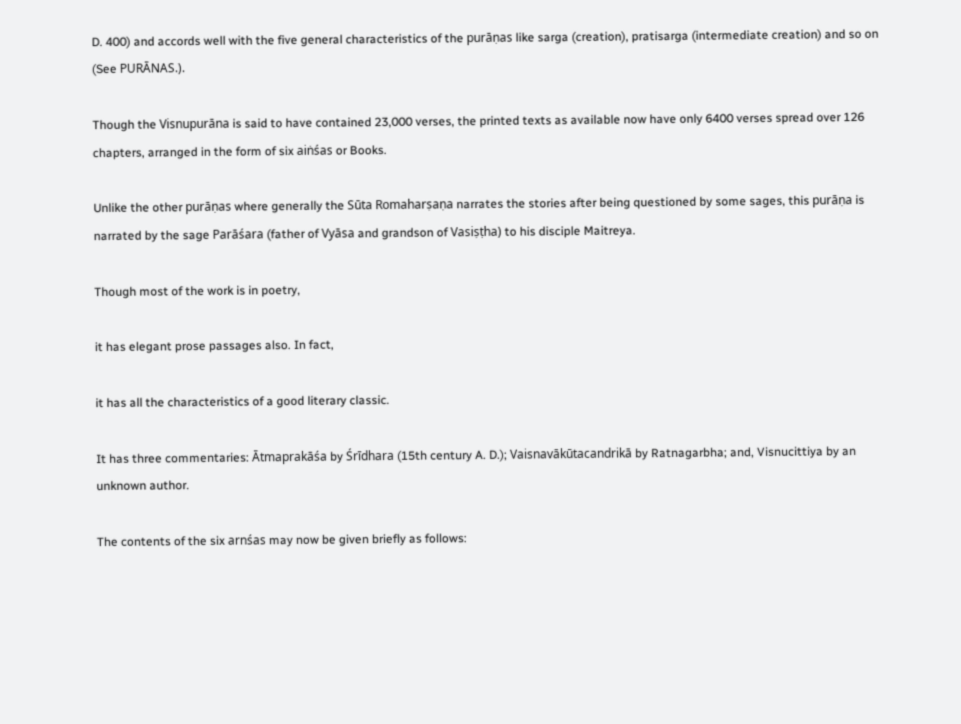D. 400) and accords well with the five general characteristics of the purāṇas like sarga (creation), pratisarga (intermediate creation) and so on (See PURĀNAS.).

Though the Visnupurāna is said to have contained 23,000 verses, the printed texts as available now have only 6400 verses spread over 126 chapters, arranged in the form of six aiṅśas or Books.

Unlike the other purāṇas where generally the Sūta Romaharṣaṇa narrates the stories after being questioned by some sages, this purāṇa is narrated by the sage Parāśara (father of Vyāsa and grandson of Vasiṣṭha) to his disciple Maitreya.

Though most of the work is in poetry,

it has elegant prose passages also. In fact,

it has all the characteristics of a good literary classic.

It has three commentaries: Ātmaprakāśa by Śrīdhara (15th century A. D.); Vaisnavākūtacandrikā by Ratnagarbha; and, Visnucittiya by an unknown author.

The contents of the six arnśas may now be given briefly as follows: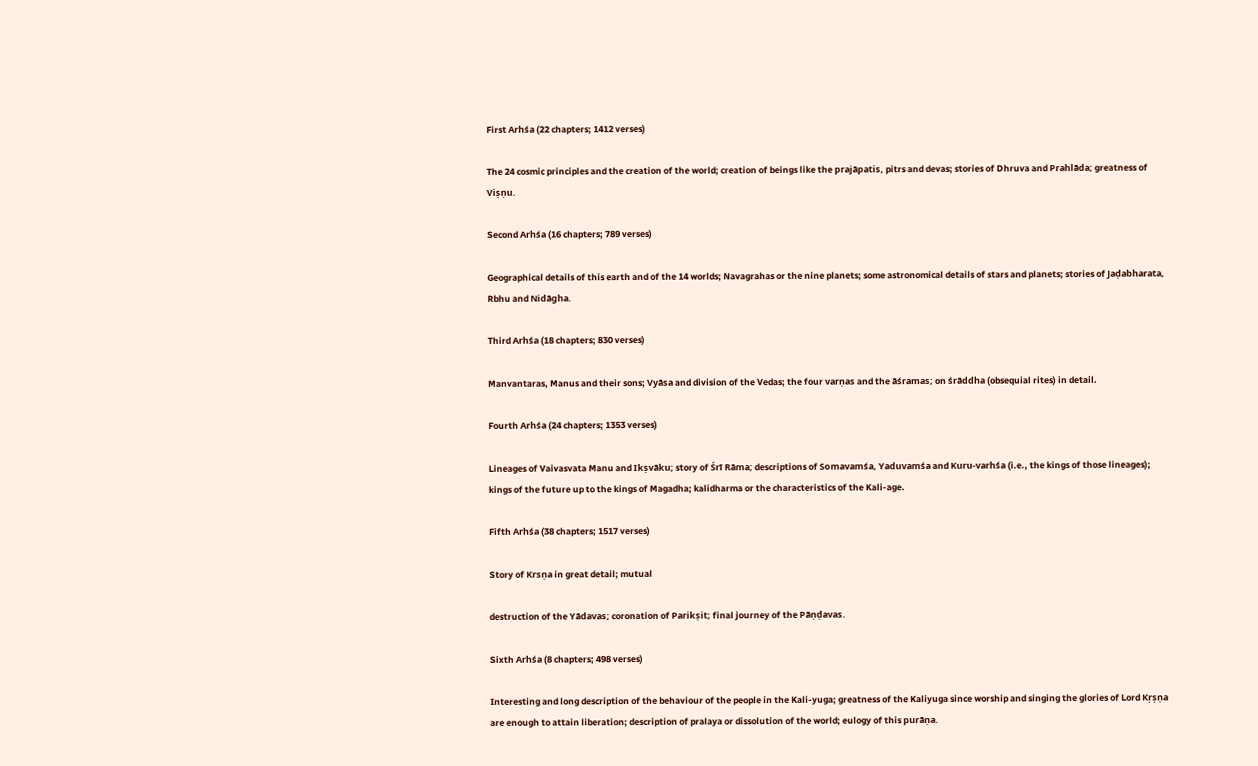First Arhśa (22 chapters; 1412 verses)

The 24 cosmic principles and the creation of the world; creation of beings like the prajāpatis, pitrs and devas; stories of Dhruva and Prahlāda; greatness of Viṣṇu.

Second Arhśa (16 chapters; 789 verses)

Geographical details of this earth and of the 14 worlds; Navagrahas or the nine planets; some astronomical details of stars and planets; stories of Jaḍabharata, Rbhu and Nidāgha.

Third Arhśa (18 chapters; 830 verses)

Manvantaras, Manus and their sons; Vyāsa and division of the Vedas; the four varṇas and the āśramas; on śrāddha (obsequial rites) in detail.

Fourth Arhśa (24 chapters; 1353 verses)

Lineages of Vaivasvata Manu and Ikṣvāku; story of Śrī Rāma; descriptions of Somavamśa, Yaduvamśa and Kuru-varhśa (i.e., the kings of those lineages); kings of the future up to the kings of Magadha; kalidharma or the characteristics of the Kali-age.

Fifth Arhśa (38 chapters; 1517 verses)

Story of Krsṇa in great detail; mutual

destruction of the Yādavas; coronation of Parikṣit; final journey of the Pāṇḍavas.

Sixth Arhśa (8 chapters; 498 verses)

Interesting and long description of the behaviour of the people in the Kali-yuga; greatness of the Kaliyuga since worship and singing the glories of Lord Kṛṣṇa are enough to attain liberation; description of pralaya or dissolution of the world; eulogy of this purāṇa.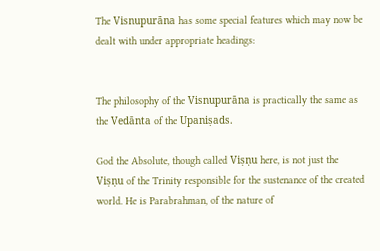The Visnupurāna has some special features which may now be dealt with under appropriate headings:


The philosophy of the Visnupurāna is practically the same as the Vedānta of the Upaniṣads.

God the Absolute, though called Viṣṇu here, is not just the Viṣṇu of the Trinity responsible for the sustenance of the created world. He is Parabrahman, of the nature of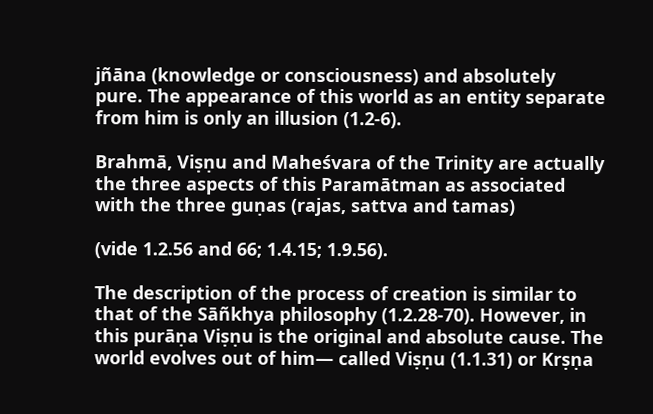jñāna (knowledge or consciousness) and absolutely pure. The appearance of this world as an entity separate from him is only an illusion (1.2-6).

Brahmā, Viṣṇu and Maheśvara of the Trinity are actually the three aspects of this Paramātman as associated with the three guṇas (rajas, sattva and tamas)

(vide 1.2.56 and 66; 1.4.15; 1.9.56).

The description of the process of creation is similar to that of the Sāñkhya philosophy (1.2.28-70). However, in this purāṇa Viṣṇu is the original and absolute cause. The world evolves out of him— called Viṣṇu (1.1.31) or Krṣṇa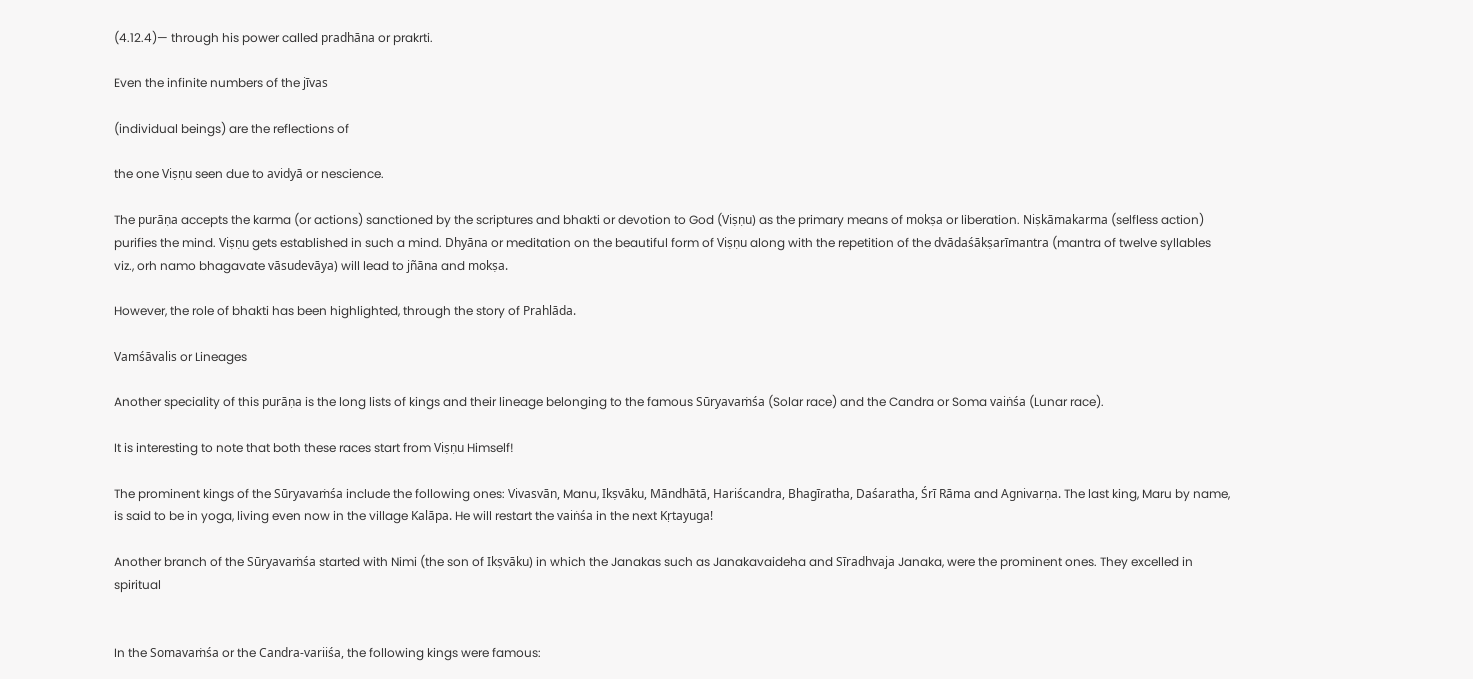(4.12.4)— through his power called pradhāna or prakrti.

Even the infinite numbers of the jīvas

(individual beings) are the reflections of

the one Viṣṇu seen due to avidyā or nescience.

The purāṇa accepts the karma (or actions) sanctioned by the scriptures and bhakti or devotion to God (Viṣṇu) as the primary means of mokṣa or liberation. Niṣkāmakarma (selfless action) purifies the mind. Viṣṇu gets established in such a mind. Dhyāna or meditation on the beautiful form of Viṣṇu along with the repetition of the dvādaśākṣarīmantra (mantra of twelve syllables viz., orh namo bhagavate vāsudevāya) will lead to jñāna and mokṣa.

However, the role of bhakti has been highlighted, through the story of Prahlāda.

Vamśāvalis or Lineages

Another speciality of this purāṇa is the long lists of kings and their lineage belonging to the famous Sūryavaṁśa (Solar race) and the Candra or Soma vaiṅśa (Lunar race).

It is interesting to note that both these races start from Viṣṇu Himself!

The prominent kings of the Sūryavaṁśa include the following ones: Vivasvān, Manu, Ikṣvāku, Māndhātā, Hariścandra, Bhagīratha, Daśaratha, Śrī Rāma and Agnivarṇa. The last king, Maru by name, is said to be in yoga, living even now in the village Kalāpa. He will restart the vaiṅśa in the next Kṛtayuga!

Another branch of the Sūryavaṁśa started with Nimi (the son of Ikṣvāku) in which the Janakas such as Janakavaideha and Sīradhvaja Janaka, were the prominent ones. They excelled in spiritual


In the Somavaṁśa or the Candra-variiśa, the following kings were famous: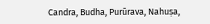Candra, Budha, Purūrava, Nahuṣa,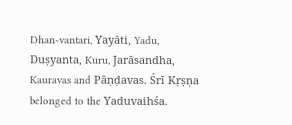Dhan-vantari, Yayāti, Yadu, Duṣyanta, Kuru, Jarāsandha, Kauravas and Pāṇḍavas. Śrī Kṛṣṇa belonged to the Yaduvaihśa.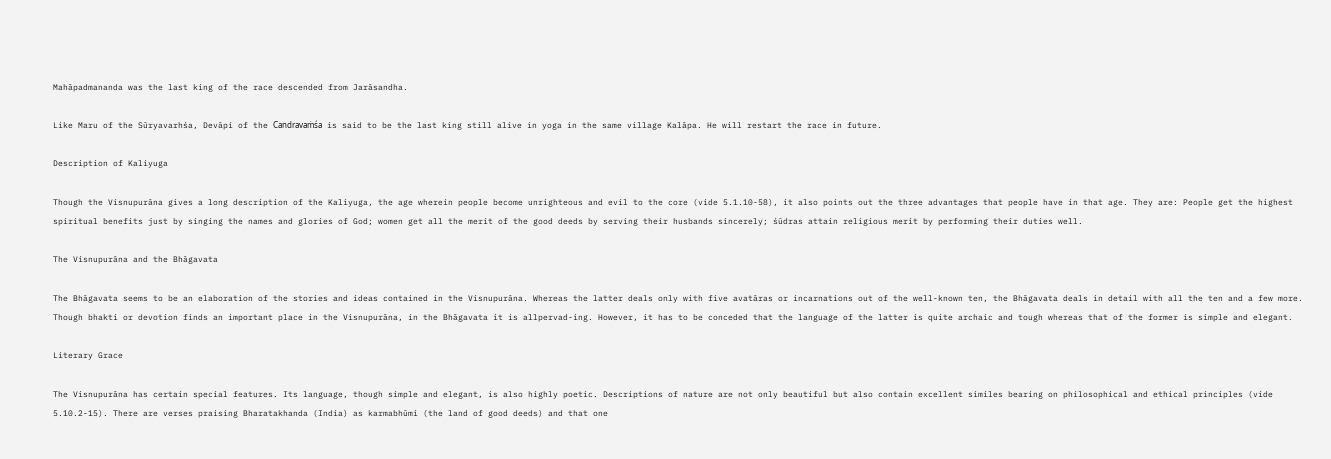Mahāpadmananda was the last king of the race descended from Jarāsandha.

Like Maru of the Sūryavarhśa, Devāpi of the Candravaṁśa is said to be the last king still alive in yoga in the same village Kalāpa. He will restart the race in future.

Description of Kaliyuga

Though the Visnupurāna gives a long description of the Kaliyuga, the age wherein people become unrighteous and evil to the core (vide 5.1.10-58), it also points out the three advantages that people have in that age. They are: People get the highest spiritual benefits just by singing the names and glories of God; women get all the merit of the good deeds by serving their husbands sincerely; śūdras attain religious merit by performing their duties well.

The Visnupurāna and the Bhāgavata

The Bhāgavata seems to be an elaboration of the stories and ideas contained in the Visnupurāna. Whereas the latter deals only with five avatāras or incarnations out of the well-known ten, the Bhāgavata deals in detail with all the ten and a few more. Though bhakti or devotion finds an important place in the Visnupurāna, in the Bhāgavata it is allpervad-ing. However, it has to be conceded that the language of the latter is quite archaic and tough whereas that of the former is simple and elegant.

Literary Grace

The Visnupurāna has certain special features. Its language, though simple and elegant, is also highly poetic. Descriptions of nature are not only beautiful but also contain excellent similes bearing on philosophical and ethical principles (vide 5.10.2-15). There are verses praising Bharatakhanda (India) as karmabhūmi (the land of good deeds) and that one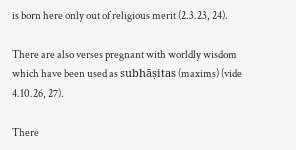is born here only out of religious merit (2.3.23, 24).

There are also verses pregnant with worldly wisdom which have been used as subhāṣitas (maxims) (vide 4.10.26, 27).

There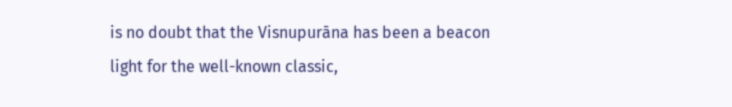is no doubt that the Visnupurāna has been a beacon light for the well-known classic,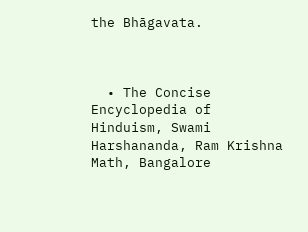the Bhāgavata.



  • The Concise Encyclopedia of Hinduism, Swami Harshananda, Ram Krishna Math, Bangalore